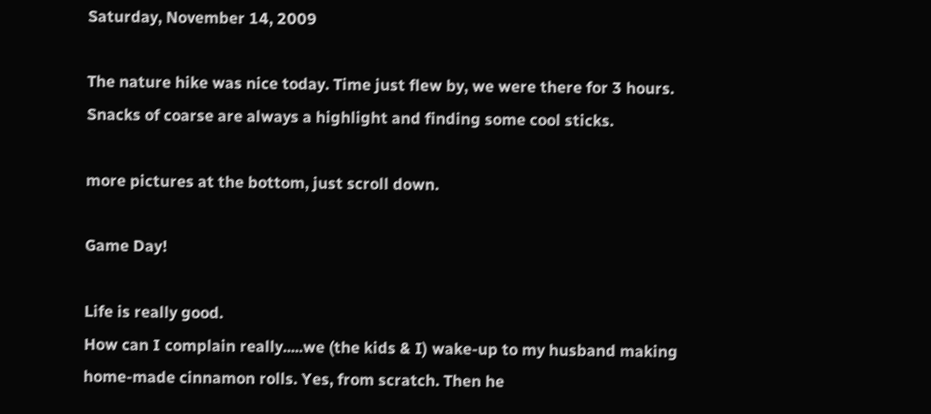Saturday, November 14, 2009

The nature hike was nice today. Time just flew by, we were there for 3 hours. Snacks of coarse are always a highlight and finding some cool sticks.

more pictures at the bottom, just scroll down.

Game Day!

Life is really good.
How can I complain really.....we (the kids & I) wake-up to my husband making home-made cinnamon rolls. Yes, from scratch. Then he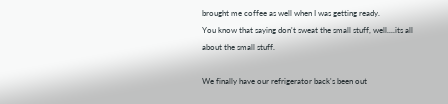brought me coffee as well when I was getting ready.
You know that saying don't sweat the small stuff, well....its all about the small stuff.

We finally have our refrigerator back's been out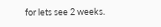for lets see 2 weeks.